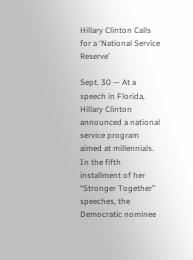Hillary Clinton Calls for a ‘National Service Reserve’

Sept. 30 — At a speech in Florida, Hillary Clinton announced a national service program aimed at millennials. In the fifth installment of her “Stronger Together” speeches, the Democratic nominee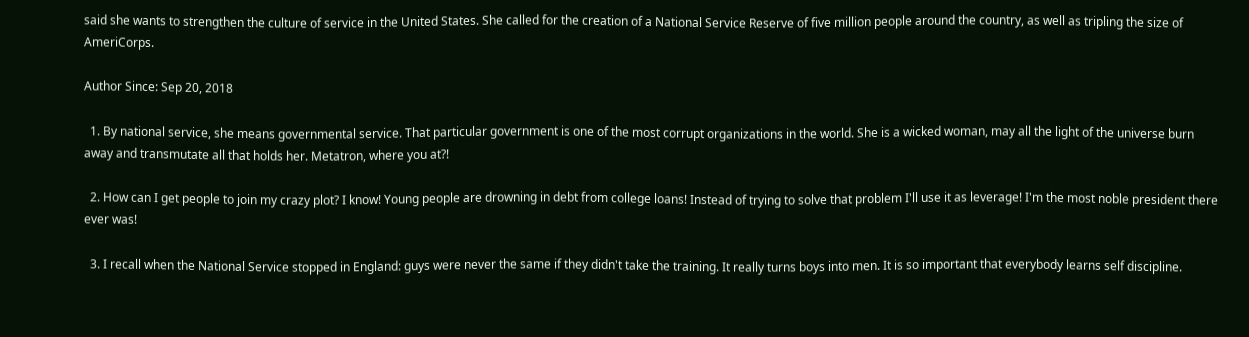said she wants to strengthen the culture of service in the United States. She called for the creation of a National Service Reserve of five million people around the country, as well as tripling the size of AmeriCorps.

Author Since: Sep 20, 2018

  1. By national service, she means governmental service. That particular government is one of the most corrupt organizations in the world. She is a wicked woman, may all the light of the universe burn away and transmutate all that holds her. Metatron, where you at?!

  2. How can I get people to join my crazy plot? I know! Young people are drowning in debt from college loans! Instead of trying to solve that problem I'll use it as leverage! I'm the most noble president there ever was!

  3. I recall when the National Service stopped in England: guys were never the same if they didn't take the training. It really turns boys into men. It is so important that everybody learns self discipline.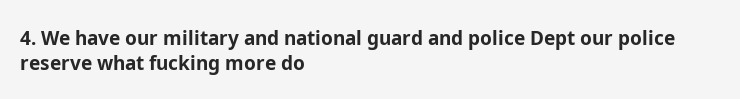4. We have our military and national guard and police Dept our police reserve what fucking more do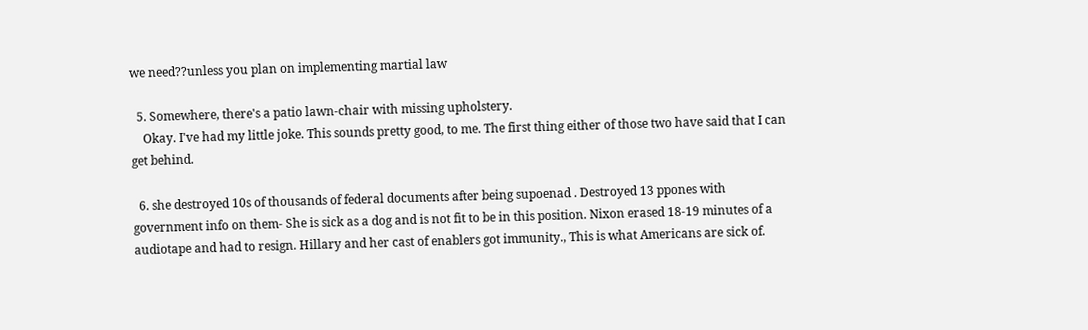we need??unless you plan on implementing martial law

  5. Somewhere, there's a patio lawn-chair with missing upholstery.
    Okay. I've had my little joke. This sounds pretty good, to me. The first thing either of those two have said that I can get behind.

  6. she destroyed 10s of thousands of federal documents after being supoenad . Destroyed 13 ppones with government info on them- She is sick as a dog and is not fit to be in this position. Nixon erased 18-19 minutes of a audiotape and had to resign. Hillary and her cast of enablers got immunity., This is what Americans are sick of.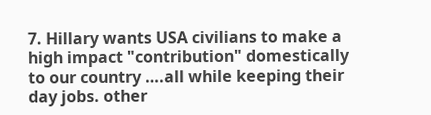7. Hillary wants USA civilians to make a high impact "contribution" domestically to our country ….all while keeping their day jobs. other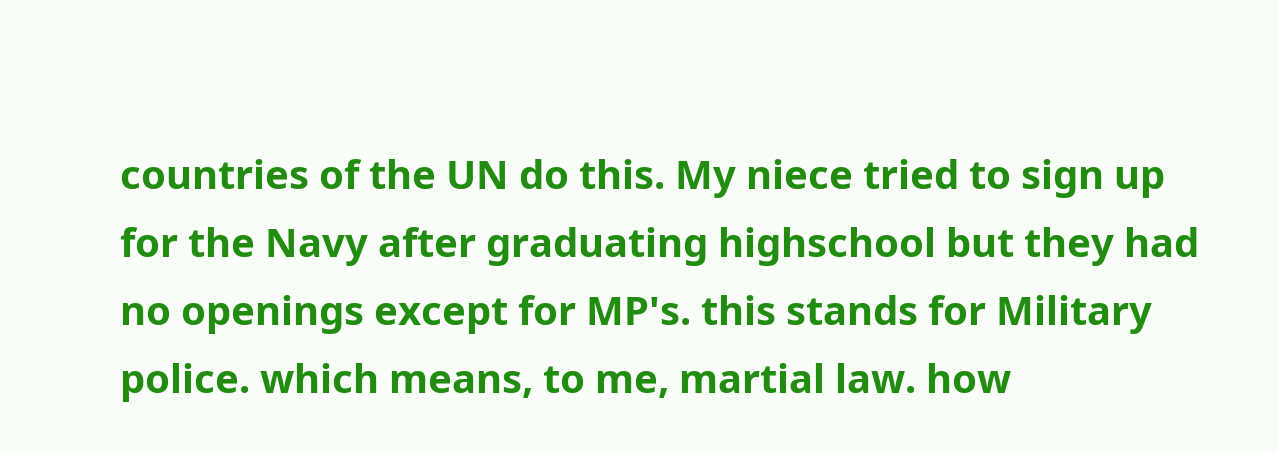countries of the UN do this. My niece tried to sign up for the Navy after graduating highschool but they had no openings except for MP's. this stands for Military police. which means, to me, martial law. how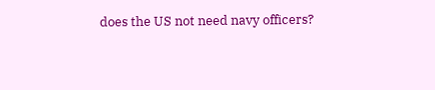does the US not need navy officers?